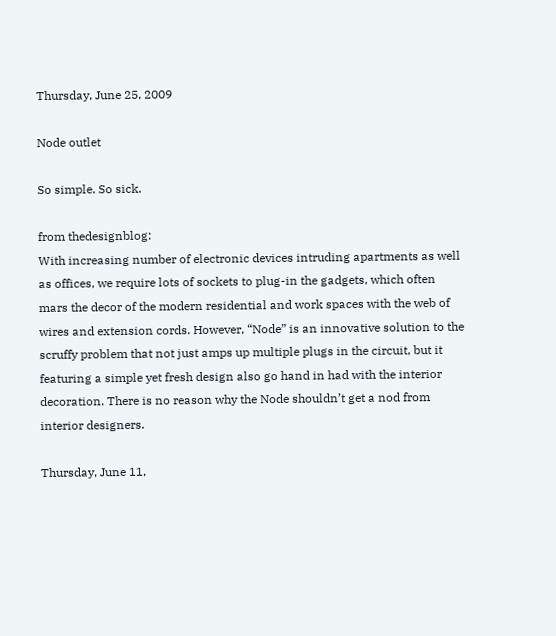Thursday, June 25, 2009

Node outlet

So simple. So sick.

from thedesignblog:
With increasing number of electronic devices intruding apartments as well as offices, we require lots of sockets to plug-in the gadgets, which often mars the decor of the modern residential and work spaces with the web of wires and extension cords. However, “Node” is an innovative solution to the scruffy problem that not just amps up multiple plugs in the circuit, but it featuring a simple yet fresh design also go hand in had with the interior decoration. There is no reason why the Node shouldn’t get a nod from interior designers.

Thursday, June 11,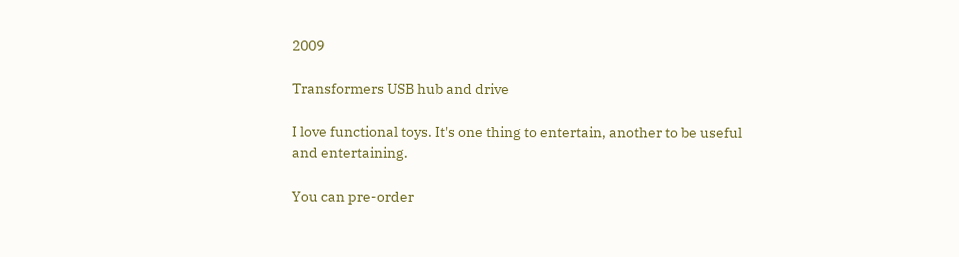2009

Transformers USB hub and drive

I love functional toys. It's one thing to entertain, another to be useful and entertaining.

You can pre-order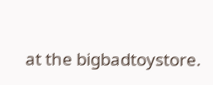at the bigbadtoystore.